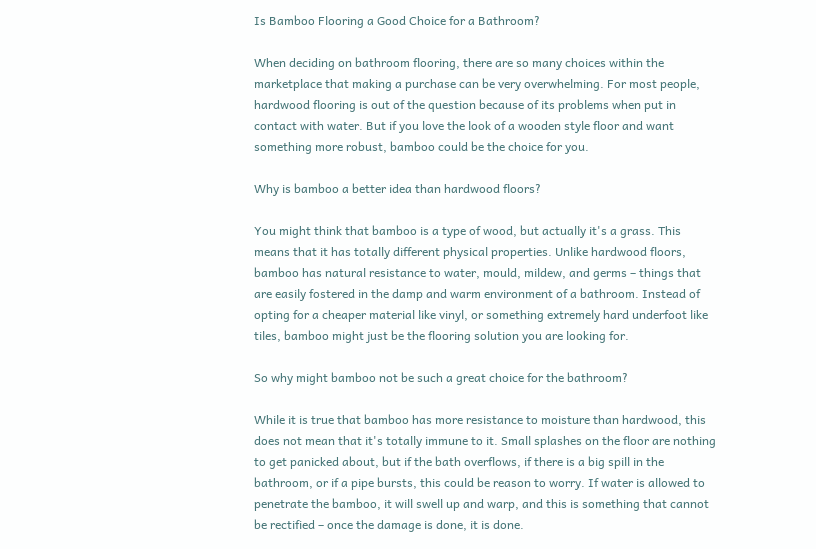Is Bamboo Flooring a Good Choice for a Bathroom?

When deciding on bathroom flooring, there are so many choices within the marketplace that making a purchase can be very overwhelming. For most people, hardwood flooring is out of the question because of its problems when put in contact with water. But if you love the look of a wooden style floor and want something more robust, bamboo could be the choice for you.

Why is bamboo a better idea than hardwood floors?

You might think that bamboo is a type of wood, but actually it's a grass. This means that it has totally different physical properties. Unlike hardwood floors, bamboo has natural resistance to water, mould, mildew, and germs – things that are easily fostered in the damp and warm environment of a bathroom. Instead of opting for a cheaper material like vinyl, or something extremely hard underfoot like tiles, bamboo might just be the flooring solution you are looking for.

So why might bamboo not be such a great choice for the bathroom?

While it is true that bamboo has more resistance to moisture than hardwood, this does not mean that it's totally immune to it. Small splashes on the floor are nothing to get panicked about, but if the bath overflows, if there is a big spill in the bathroom, or if a pipe bursts, this could be reason to worry. If water is allowed to penetrate the bamboo, it will swell up and warp, and this is something that cannot be rectified – once the damage is done, it is done.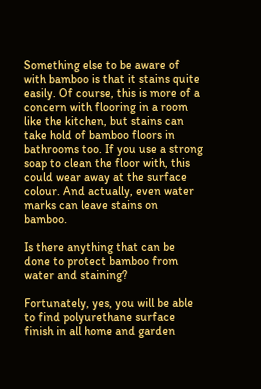Something else to be aware of with bamboo is that it stains quite easily. Of course, this is more of a concern with flooring in a room like the kitchen, but stains can take hold of bamboo floors in bathrooms too. If you use a strong soap to clean the floor with, this could wear away at the surface colour. And actually, even water marks can leave stains on bamboo.

Is there anything that can be done to protect bamboo from water and staining?

Fortunately, yes, you will be able to find polyurethane surface finish in all home and garden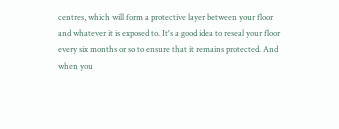centres, which will form a protective layer between your floor and whatever it is exposed to. It's a good idea to reseal your floor every six months or so to ensure that it remains protected. And when you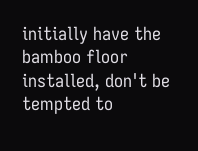initially have the bamboo floor installed, don't be tempted to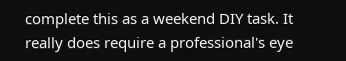complete this as a weekend DIY task. It really does require a professional's eye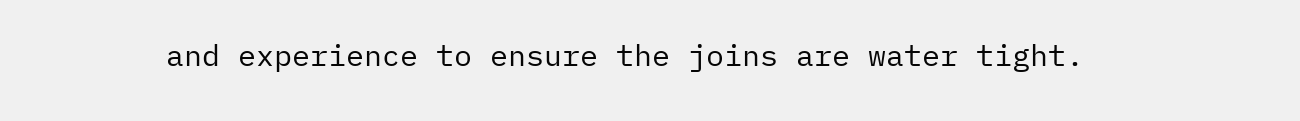and experience to ensure the joins are water tight.